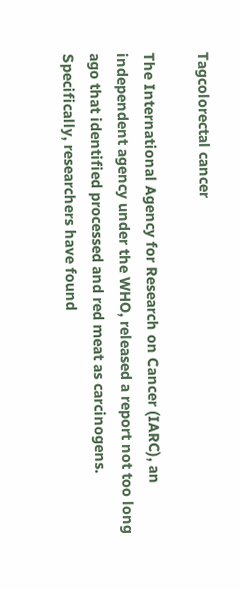Tagcolorectal cancer

The International Agency for Research on Cancer (IARC), an independent agency under the WHO, released a report not too long ago that identified processed and red meat as carcinogens. Specifically, researchers have found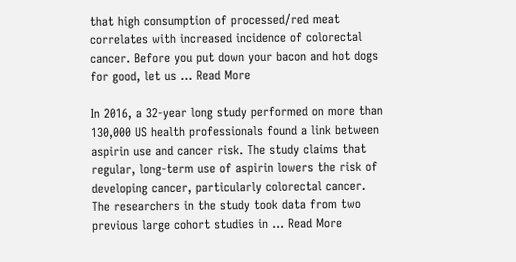that high consumption of processed/red meat correlates with increased incidence of colorectal cancer. Before you put down your bacon and hot dogs for good, let us … Read More

In 2016, a 32-year long study performed on more than 130,000 US health professionals found a link between aspirin use and cancer risk. The study claims that regular, long-term use of aspirin lowers the risk of developing cancer, particularly colorectal cancer. The researchers in the study took data from two previous large cohort studies in … Read More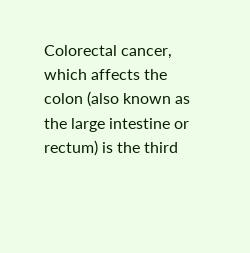Colorectal cancer, which affects the colon (also known as the large intestine or rectum) is the third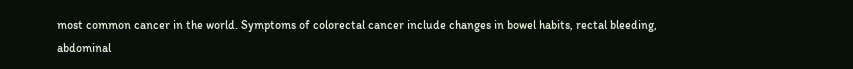most common cancer in the world. Symptoms of colorectal cancer include changes in bowel habits, rectal bleeding, abdominal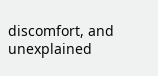discomfort, and unexplained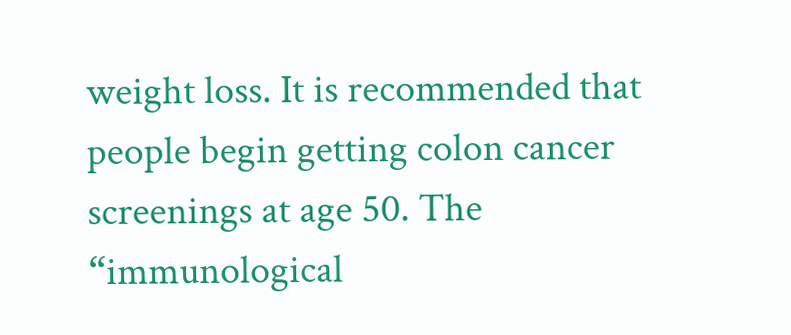weight loss. It is recommended that people begin getting colon cancer screenings at age 50. The “immunological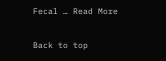Fecal … Read More

Back to top